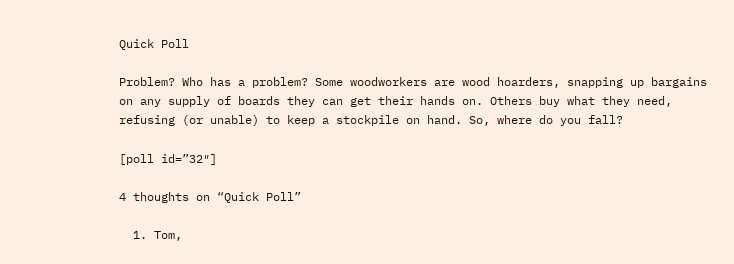Quick Poll

Problem? Who has a problem? Some woodworkers are wood hoarders, snapping up bargains on any supply of boards they can get their hands on. Others buy what they need, refusing (or unable) to keep a stockpile on hand. So, where do you fall?

[poll id=”32″]

4 thoughts on “Quick Poll”

  1. Tom,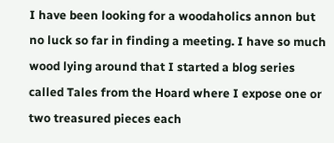I have been looking for a woodaholics annon but no luck so far in finding a meeting. I have so much wood lying around that I started a blog series called Tales from the Hoard where I expose one or two treasured pieces each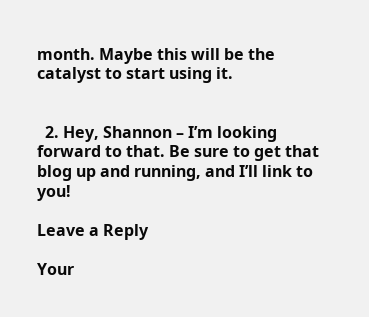month. Maybe this will be the catalyst to start using it.


  2. Hey, Shannon – I’m looking forward to that. Be sure to get that blog up and running, and I’ll link to you!

Leave a Reply

Your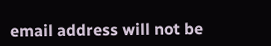email address will not be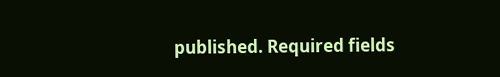published. Required fields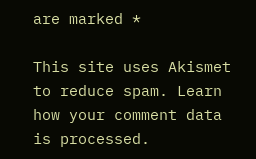are marked *

This site uses Akismet to reduce spam. Learn how your comment data is processed.